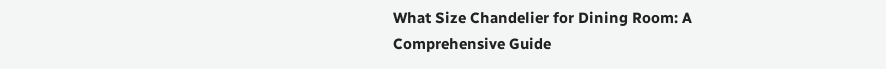What Size Chandelier for Dining Room: A Comprehensive Guide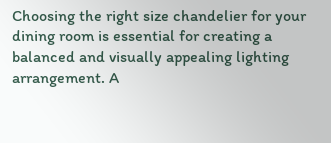Choosing the right size chandelier for your dining room is essential for creating a balanced and visually appealing lighting arrangement. A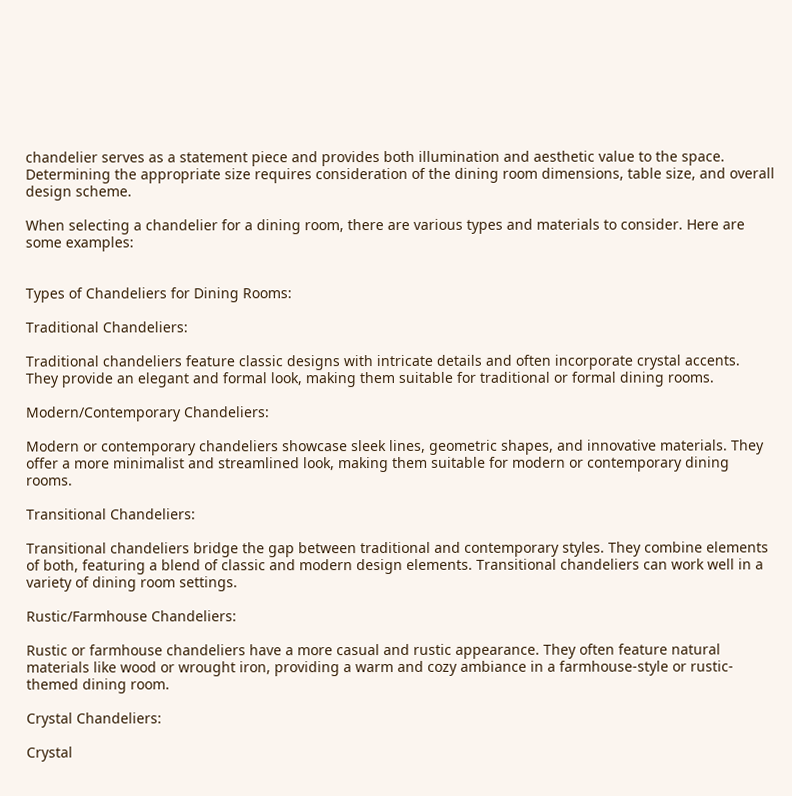chandelier serves as a statement piece and provides both illumination and aesthetic value to the space. Determining the appropriate size requires consideration of the dining room dimensions, table size, and overall design scheme.

When selecting a chandelier for a dining room, there are various types and materials to consider. Here are some examples:


Types of Chandeliers for Dining Rooms:

Traditional Chandeliers:

Traditional chandeliers feature classic designs with intricate details and often incorporate crystal accents. They provide an elegant and formal look, making them suitable for traditional or formal dining rooms.

Modern/Contemporary Chandeliers:

Modern or contemporary chandeliers showcase sleek lines, geometric shapes, and innovative materials. They offer a more minimalist and streamlined look, making them suitable for modern or contemporary dining rooms.

Transitional Chandeliers:

Transitional chandeliers bridge the gap between traditional and contemporary styles. They combine elements of both, featuring a blend of classic and modern design elements. Transitional chandeliers can work well in a variety of dining room settings.

Rustic/Farmhouse Chandeliers:

Rustic or farmhouse chandeliers have a more casual and rustic appearance. They often feature natural materials like wood or wrought iron, providing a warm and cozy ambiance in a farmhouse-style or rustic-themed dining room.

Crystal Chandeliers:

Crystal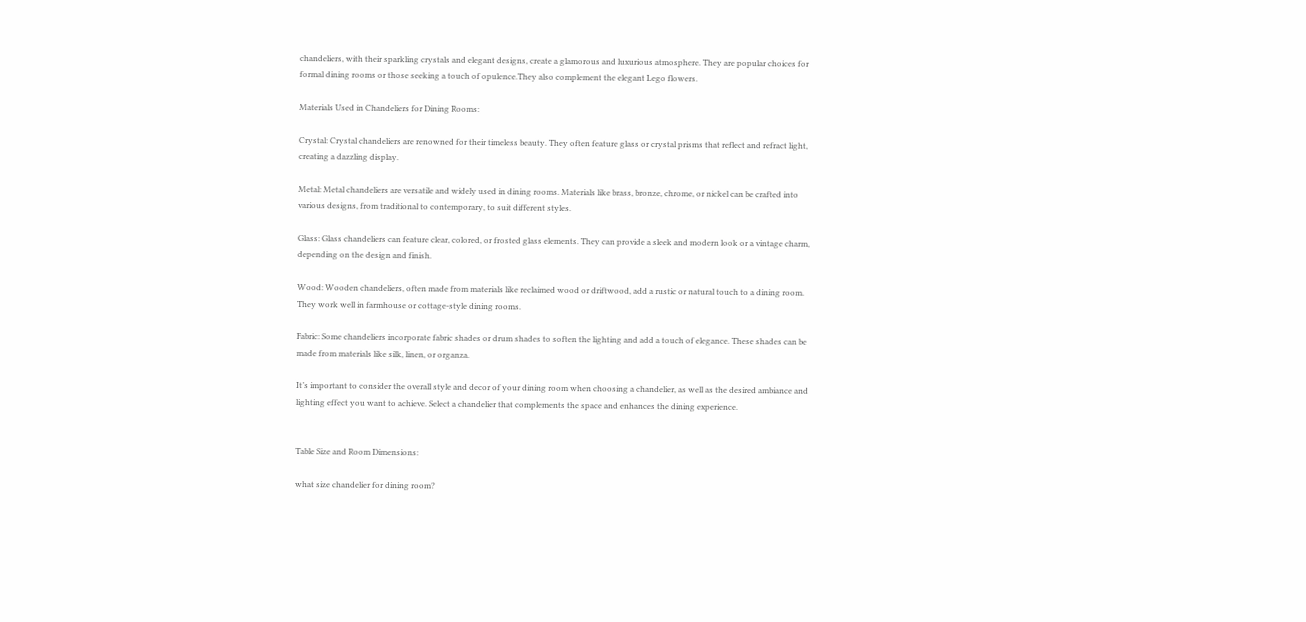chandeliers, with their sparkling crystals and elegant designs, create a glamorous and luxurious atmosphere. They are popular choices for formal dining rooms or those seeking a touch of opulence.They also complement the elegant Lego flowers.

Materials Used in Chandeliers for Dining Rooms:

Crystal: Crystal chandeliers are renowned for their timeless beauty. They often feature glass or crystal prisms that reflect and refract light, creating a dazzling display.

Metal: Metal chandeliers are versatile and widely used in dining rooms. Materials like brass, bronze, chrome, or nickel can be crafted into various designs, from traditional to contemporary, to suit different styles.

Glass: Glass chandeliers can feature clear, colored, or frosted glass elements. They can provide a sleek and modern look or a vintage charm, depending on the design and finish.

Wood: Wooden chandeliers, often made from materials like reclaimed wood or driftwood, add a rustic or natural touch to a dining room. They work well in farmhouse or cottage-style dining rooms.

Fabric: Some chandeliers incorporate fabric shades or drum shades to soften the lighting and add a touch of elegance. These shades can be made from materials like silk, linen, or organza.

It’s important to consider the overall style and decor of your dining room when choosing a chandelier, as well as the desired ambiance and lighting effect you want to achieve. Select a chandelier that complements the space and enhances the dining experience.


Table Size and Room Dimensions:

what size chandelier for dining room?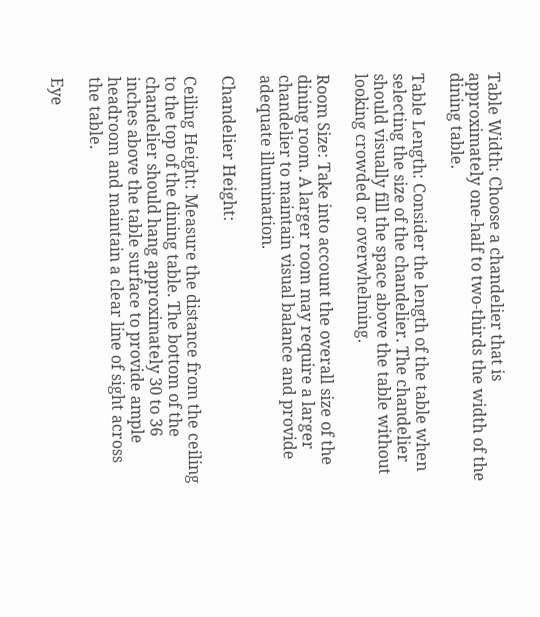Table Width: Choose a chandelier that is approximately one-half to two-thirds the width of the dining table.

Table Length: Consider the length of the table when selecting the size of the chandelier. The chandelier should visually fill the space above the table without looking crowded or overwhelming.

Room Size: Take into account the overall size of the dining room. A larger room may require a larger chandelier to maintain visual balance and provide adequate illumination.

Chandelier Height:

Ceiling Height: Measure the distance from the ceiling to the top of the dining table. The bottom of the chandelier should hang approximately 30 to 36 inches above the table surface to provide ample headroom and maintain a clear line of sight across the table.

Eye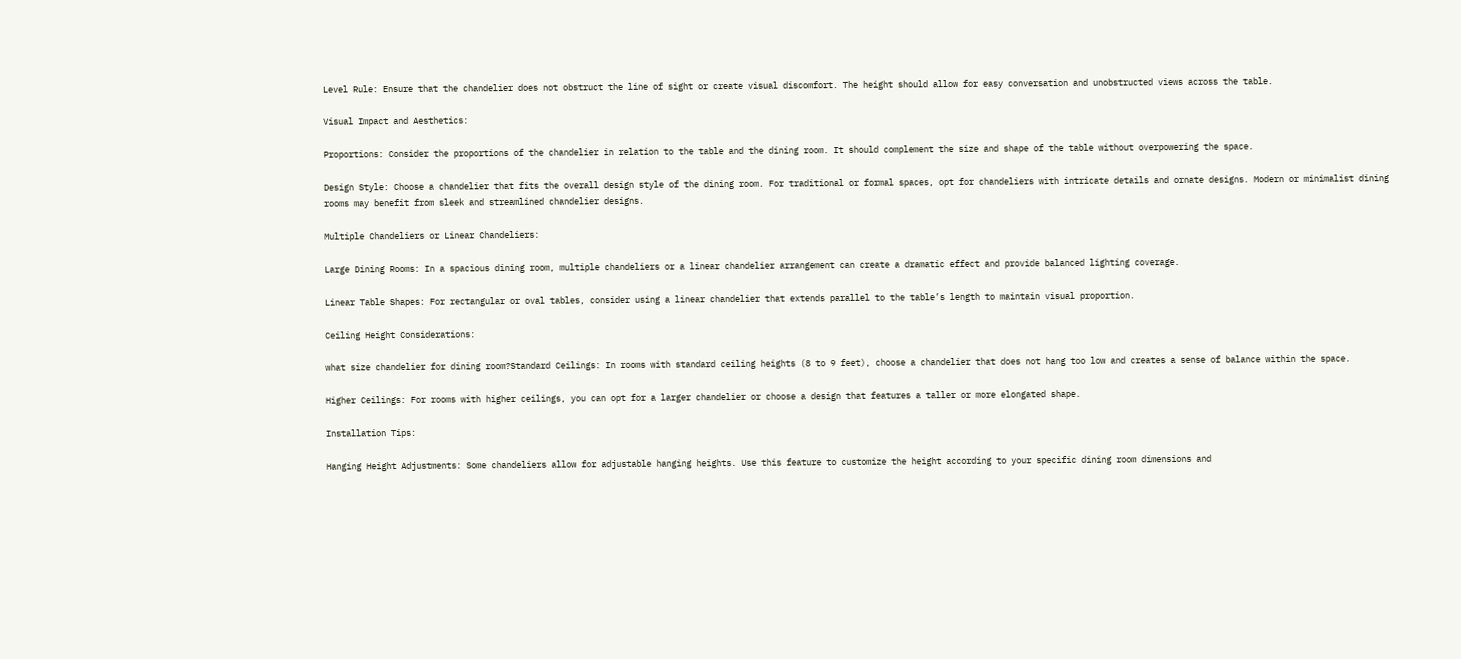Level Rule: Ensure that the chandelier does not obstruct the line of sight or create visual discomfort. The height should allow for easy conversation and unobstructed views across the table.

Visual Impact and Aesthetics:

Proportions: Consider the proportions of the chandelier in relation to the table and the dining room. It should complement the size and shape of the table without overpowering the space.

Design Style: Choose a chandelier that fits the overall design style of the dining room. For traditional or formal spaces, opt for chandeliers with intricate details and ornate designs. Modern or minimalist dining rooms may benefit from sleek and streamlined chandelier designs.

Multiple Chandeliers or Linear Chandeliers:

Large Dining Rooms: In a spacious dining room, multiple chandeliers or a linear chandelier arrangement can create a dramatic effect and provide balanced lighting coverage.

Linear Table Shapes: For rectangular or oval tables, consider using a linear chandelier that extends parallel to the table’s length to maintain visual proportion.

Ceiling Height Considerations:

what size chandelier for dining room?Standard Ceilings: In rooms with standard ceiling heights (8 to 9 feet), choose a chandelier that does not hang too low and creates a sense of balance within the space.

Higher Ceilings: For rooms with higher ceilings, you can opt for a larger chandelier or choose a design that features a taller or more elongated shape.

Installation Tips:

Hanging Height Adjustments: Some chandeliers allow for adjustable hanging heights. Use this feature to customize the height according to your specific dining room dimensions and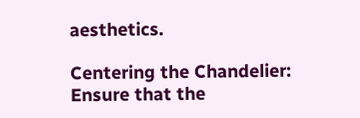aesthetics.

Centering the Chandelier: Ensure that the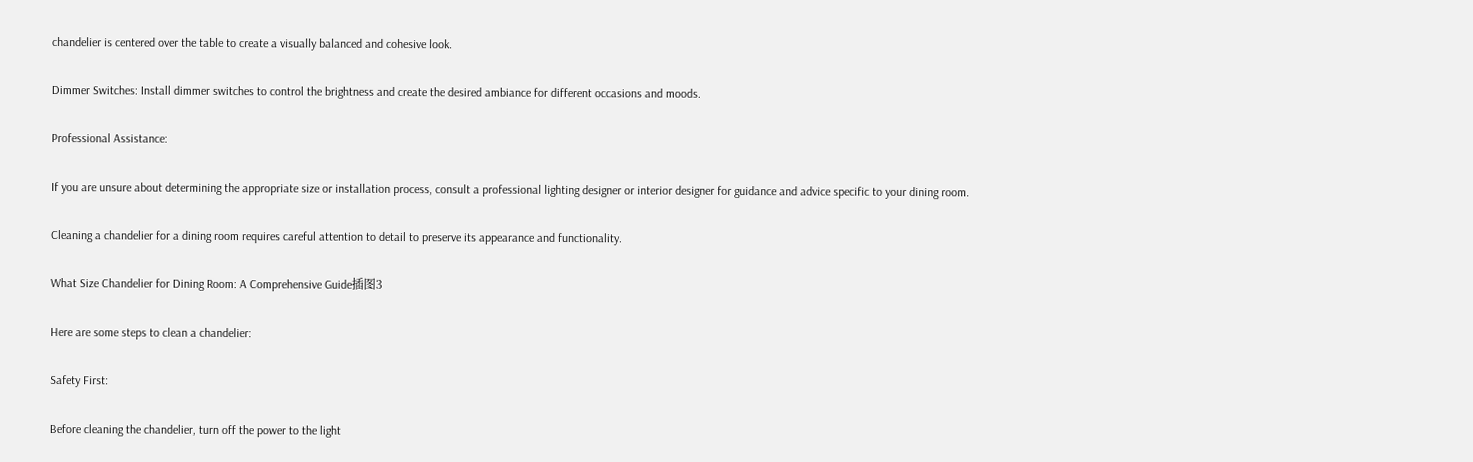chandelier is centered over the table to create a visually balanced and cohesive look.

Dimmer Switches: Install dimmer switches to control the brightness and create the desired ambiance for different occasions and moods.

Professional Assistance:

If you are unsure about determining the appropriate size or installation process, consult a professional lighting designer or interior designer for guidance and advice specific to your dining room.

Cleaning a chandelier for a dining room requires careful attention to detail to preserve its appearance and functionality.

What Size Chandelier for Dining Room: A Comprehensive Guide插图3

Here are some steps to clean a chandelier:

Safety First:

Before cleaning the chandelier, turn off the power to the light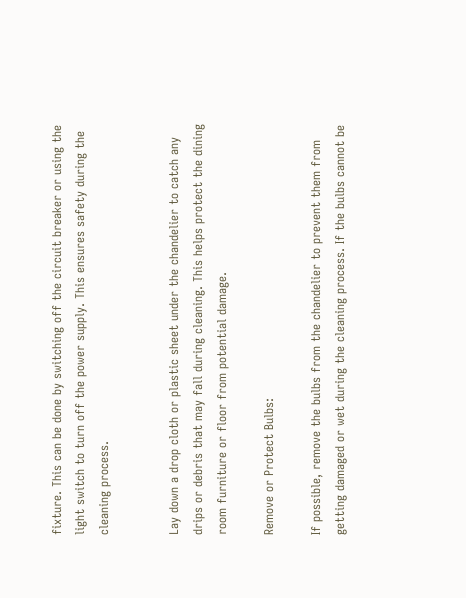fixture. This can be done by switching off the circuit breaker or using the light switch to turn off the power supply. This ensures safety during the cleaning process.


Lay down a drop cloth or plastic sheet under the chandelier to catch any drips or debris that may fall during cleaning. This helps protect the dining room furniture or floor from potential damage.

Remove or Protect Bulbs:

If possible, remove the bulbs from the chandelier to prevent them from getting damaged or wet during the cleaning process. If the bulbs cannot be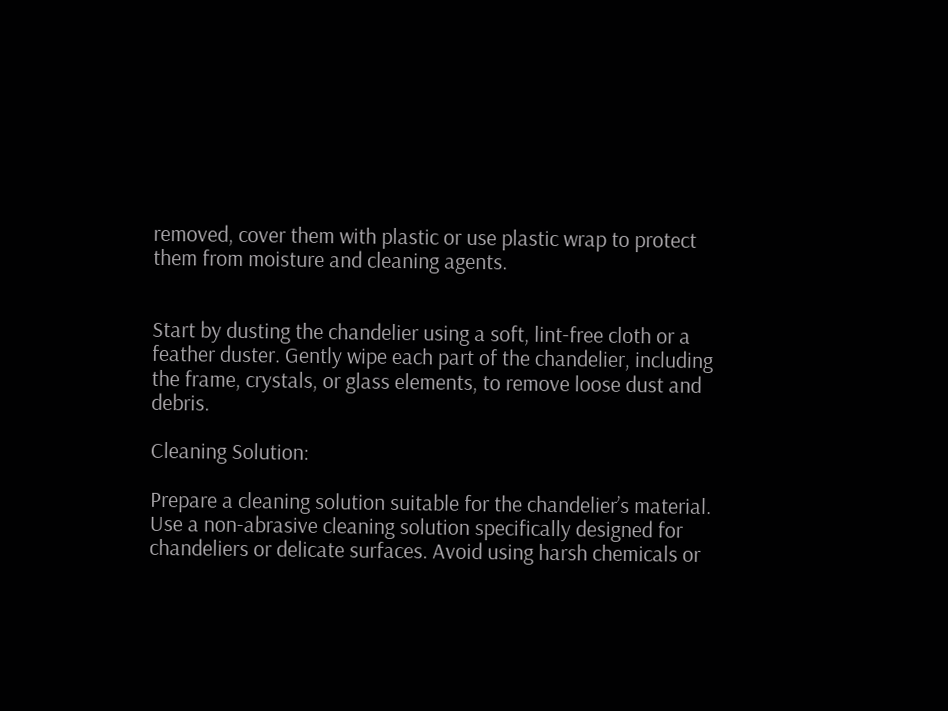removed, cover them with plastic or use plastic wrap to protect them from moisture and cleaning agents.


Start by dusting the chandelier using a soft, lint-free cloth or a feather duster. Gently wipe each part of the chandelier, including the frame, crystals, or glass elements, to remove loose dust and debris.

Cleaning Solution:

Prepare a cleaning solution suitable for the chandelier’s material. Use a non-abrasive cleaning solution specifically designed for chandeliers or delicate surfaces. Avoid using harsh chemicals or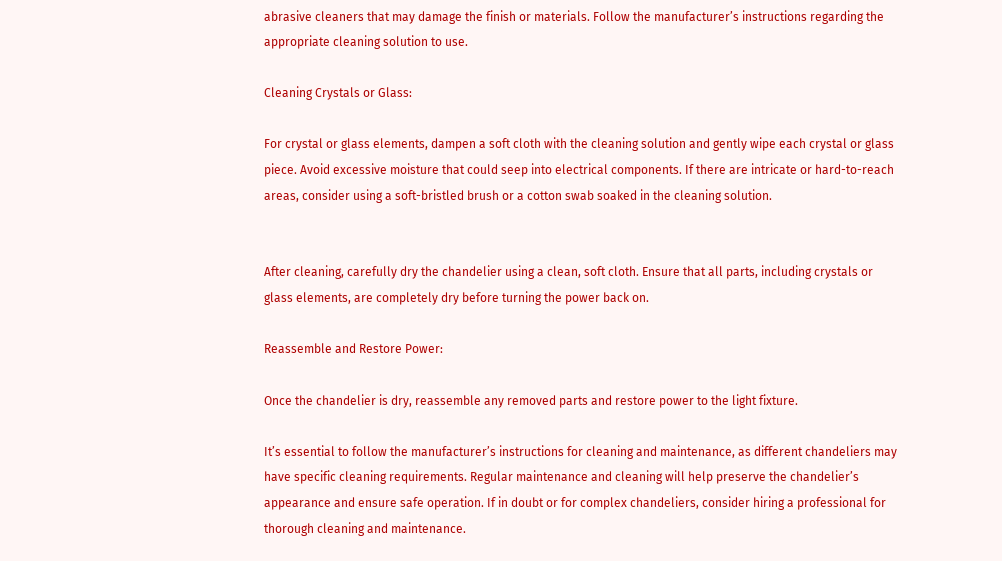abrasive cleaners that may damage the finish or materials. Follow the manufacturer’s instructions regarding the appropriate cleaning solution to use.

Cleaning Crystals or Glass:

For crystal or glass elements, dampen a soft cloth with the cleaning solution and gently wipe each crystal or glass piece. Avoid excessive moisture that could seep into electrical components. If there are intricate or hard-to-reach areas, consider using a soft-bristled brush or a cotton swab soaked in the cleaning solution.


After cleaning, carefully dry the chandelier using a clean, soft cloth. Ensure that all parts, including crystals or glass elements, are completely dry before turning the power back on.

Reassemble and Restore Power:

Once the chandelier is dry, reassemble any removed parts and restore power to the light fixture.

It’s essential to follow the manufacturer’s instructions for cleaning and maintenance, as different chandeliers may have specific cleaning requirements. Regular maintenance and cleaning will help preserve the chandelier’s appearance and ensure safe operation. If in doubt or for complex chandeliers, consider hiring a professional for thorough cleaning and maintenance.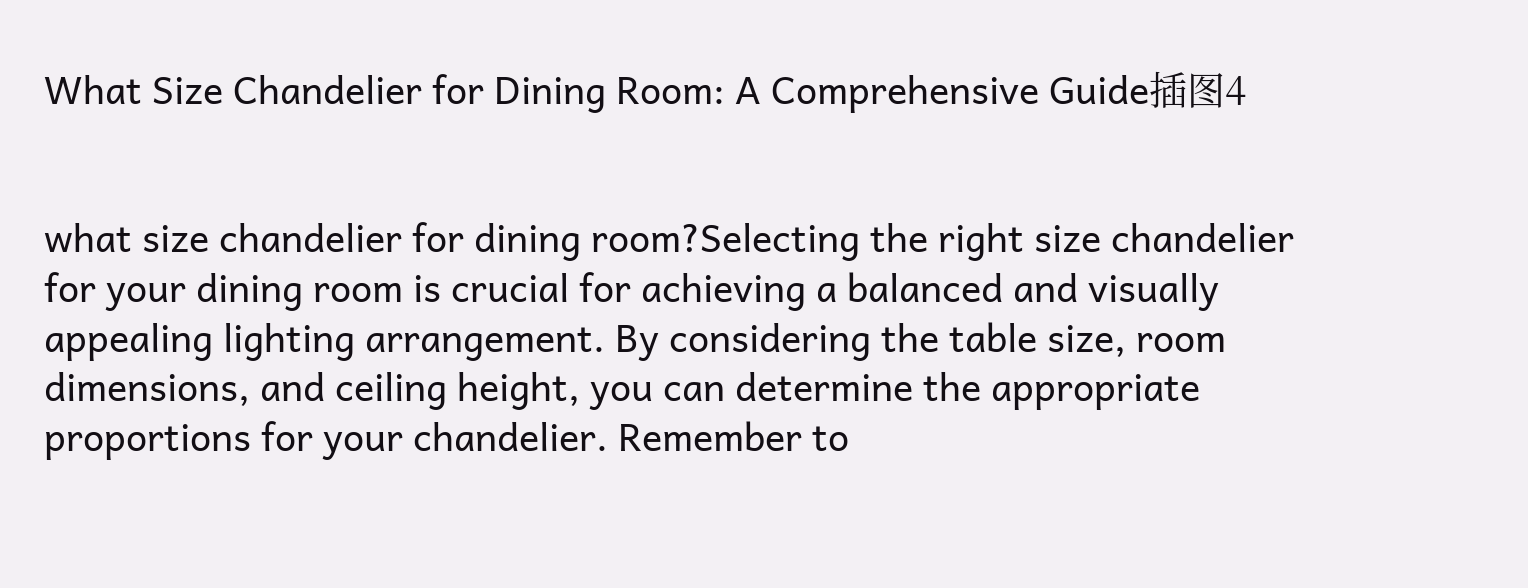What Size Chandelier for Dining Room: A Comprehensive Guide插图4


what size chandelier for dining room?Selecting the right size chandelier for your dining room is crucial for achieving a balanced and visually appealing lighting arrangement. By considering the table size, room dimensions, and ceiling height, you can determine the appropriate proportions for your chandelier. Remember to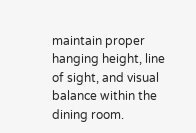maintain proper hanging height, line of sight, and visual balance within the dining room.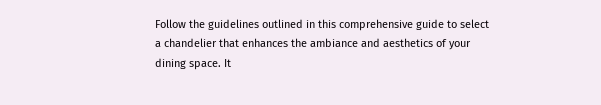Follow the guidelines outlined in this comprehensive guide to select a chandelier that enhances the ambiance and aesthetics of your dining space. It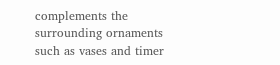complements the surrounding ornaments such as vases and timer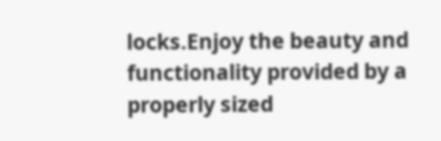locks.Enjoy the beauty and functionality provided by a properly sized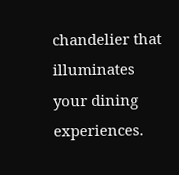chandelier that illuminates your dining experiences.